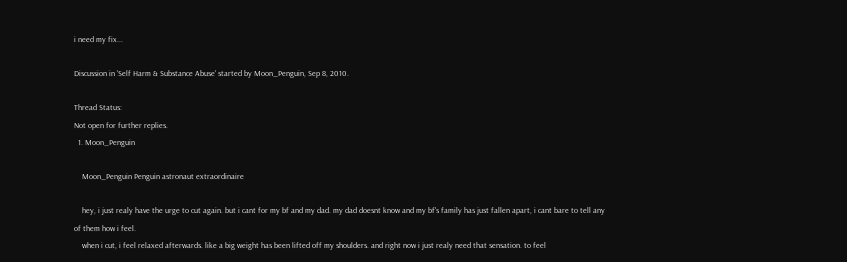i need my fix...

Discussion in 'Self Harm & Substance Abuse' started by Moon_Penguin, Sep 8, 2010.

Thread Status:
Not open for further replies.
  1. Moon_Penguin

    Moon_Penguin Penguin astronaut extraordinaire

    hey, i just realy have the urge to cut again. but i cant for my bf and my dad. my dad doesnt know and my bf's family has just fallen apart, i cant bare to tell any of them how i feel.
    when i cut, i feel relaxed afterwards. like a big weight has been lifted off my shoulders. and right now i just realy need that sensation. to feel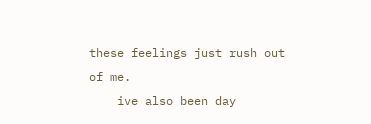these feelings just rush out of me.
    ive also been day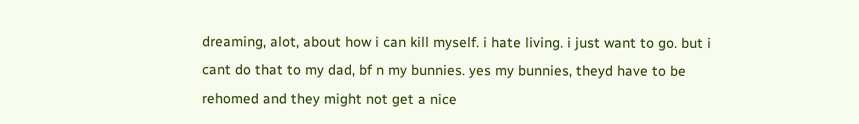dreaming, alot, about how i can kill myself. i hate living. i just want to go. but i cant do that to my dad, bf n my bunnies. yes my bunnies, theyd have to be rehomed and they might not get a nice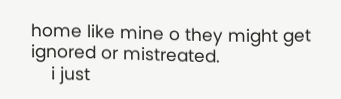home like mine o they might get ignored or mistreated.
    i just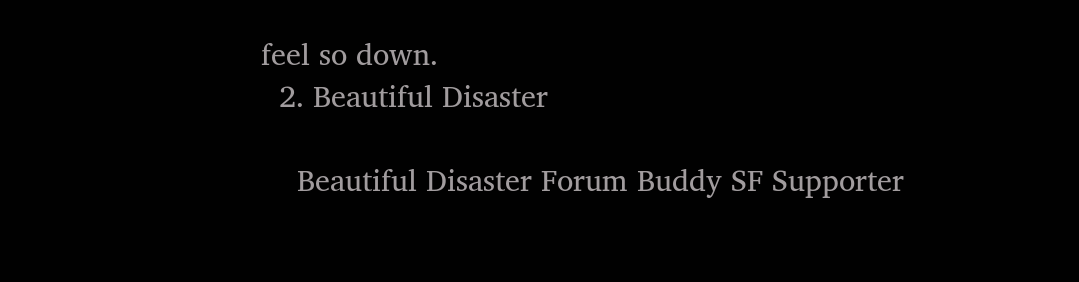feel so down.
  2. Beautiful Disaster

    Beautiful Disaster Forum Buddy SF Supporter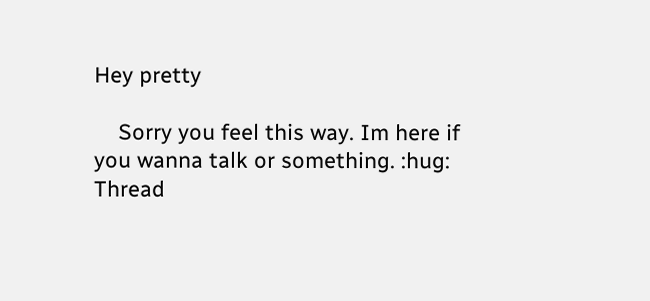Hey pretty

    Sorry you feel this way. Im here if you wanna talk or something. :hug:
Thread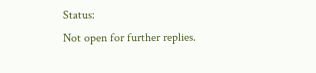Status:
Not open for further replies.